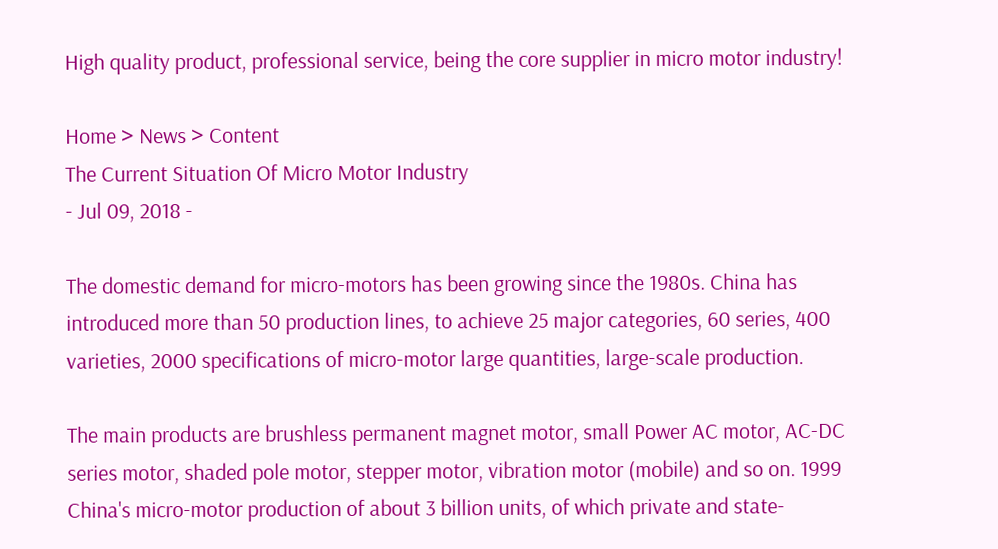High quality product, professional service, being the core supplier in micro motor industry!

Home > News > Content
The Current Situation Of Micro Motor Industry
- Jul 09, 2018 -

The domestic demand for micro-motors has been growing since the 1980s. China has introduced more than 50 production lines, to achieve 25 major categories, 60 series, 400 varieties, 2000 specifications of micro-motor large quantities, large-scale production.

The main products are brushless permanent magnet motor, small Power AC motor, AC-DC series motor, shaded pole motor, stepper motor, vibration motor (mobile) and so on. 1999 China's micro-motor production of about 3 billion units, of which private and state-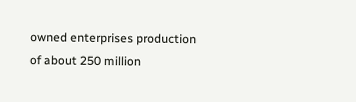owned enterprises production of about 250 million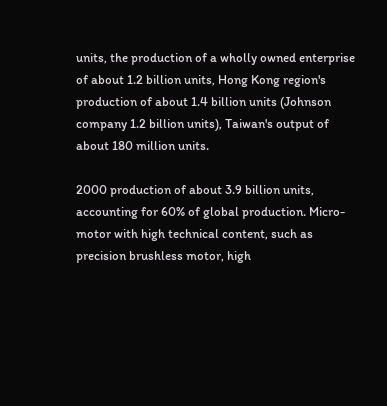units, the production of a wholly owned enterprise of about 1.2 billion units, Hong Kong region's production of about 1.4 billion units (Johnson company 1.2 billion units), Taiwan's output of about 180 million units.

2000 production of about 3.9 billion units, accounting for 60% of global production. Micro-motor with high technical content, such as precision brushless motor, high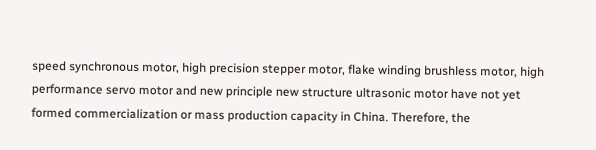speed synchronous motor, high precision stepper motor, flake winding brushless motor, high performance servo motor and new principle new structure ultrasonic motor have not yet formed commercialization or mass production capacity in China. Therefore, the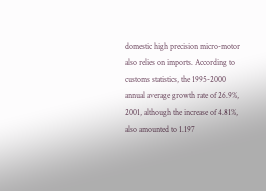domestic high precision micro-motor also relies on imports. According to customs statistics, the 1995-2000 annual average growth rate of 26.9%, 2001, although the increase of 4.81%, also amounted to 1.197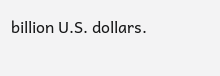billion U.S. dollars.